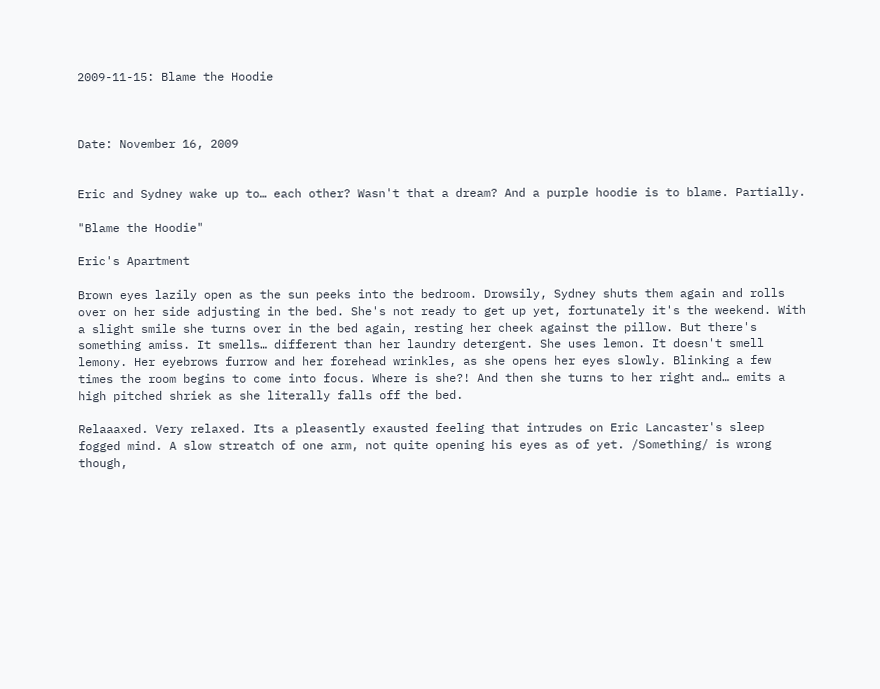2009-11-15: Blame the Hoodie



Date: November 16, 2009


Eric and Sydney wake up to… each other? Wasn't that a dream? And a purple hoodie is to blame. Partially.

"Blame the Hoodie"

Eric's Apartment

Brown eyes lazily open as the sun peeks into the bedroom. Drowsily, Sydney shuts them again and rolls over on her side adjusting in the bed. She's not ready to get up yet, fortunately it's the weekend. With a slight smile she turns over in the bed again, resting her cheek against the pillow. But there's something amiss. It smells… different than her laundry detergent. She uses lemon. It doesn't smell lemony. Her eyebrows furrow and her forehead wrinkles, as she opens her eyes slowly. Blinking a few times the room begins to come into focus. Where is she?! And then she turns to her right and… emits a high pitched shriek as she literally falls off the bed.

Relaaaxed. Very relaxed. Its a pleasently exausted feeling that intrudes on Eric Lancaster's sleep fogged mind. A slow streatch of one arm, not quite opening his eyes as of yet. /Something/ is wrong though,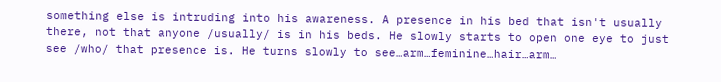something else is intruding into his awareness. A presence in his bed that isn't usually there, not that anyone /usually/ is in his beds. He slowly starts to open one eye to just see /who/ that presence is. He turns slowly to see…arm…feminine…hair…arm…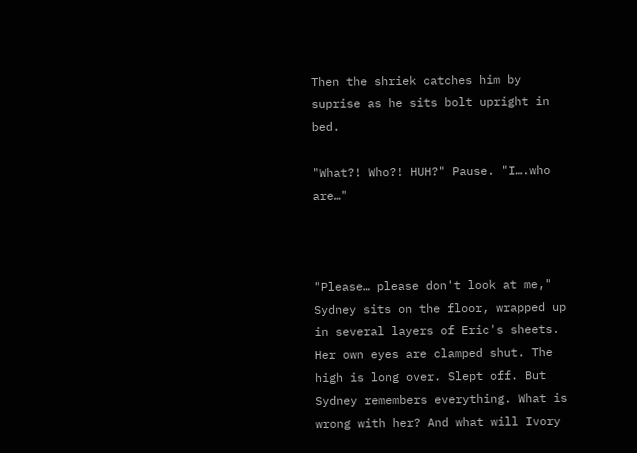Then the shriek catches him by suprise as he sits bolt upright in bed.

"What?! Who?! HUH?" Pause. "I….who are…"



"Please… please don't look at me," Sydney sits on the floor, wrapped up in several layers of Eric's sheets. Her own eyes are clamped shut. The high is long over. Slept off. But Sydney remembers everything. What is wrong with her? And what will Ivory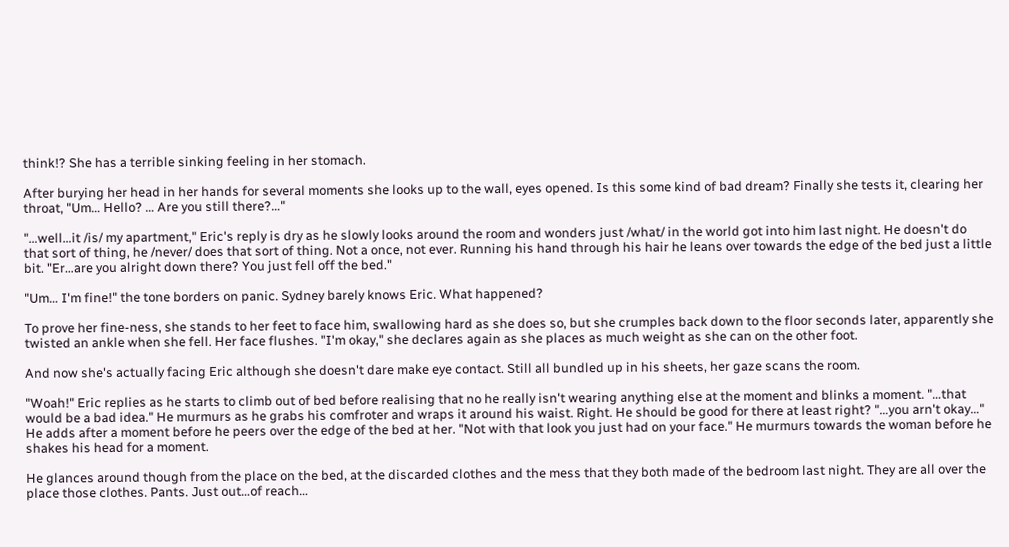think!? She has a terrible sinking feeling in her stomach.

After burying her head in her hands for several moments she looks up to the wall, eyes opened. Is this some kind of bad dream? Finally she tests it, clearing her throat, "Um… Hello? … Are you still there?…"

"…well…it /is/ my apartment," Eric's reply is dry as he slowly looks around the room and wonders just /what/ in the world got into him last night. He doesn't do that sort of thing, he /never/ does that sort of thing. Not a once, not ever. Running his hand through his hair he leans over towards the edge of the bed just a little bit. "Er…are you alright down there? You just fell off the bed."

"Um… I'm fine!" the tone borders on panic. Sydney barely knows Eric. What happened?

To prove her fine-ness, she stands to her feet to face him, swallowing hard as she does so, but she crumples back down to the floor seconds later, apparently she twisted an ankle when she fell. Her face flushes. "I'm okay," she declares again as she places as much weight as she can on the other foot.

And now she's actually facing Eric although she doesn't dare make eye contact. Still all bundled up in his sheets, her gaze scans the room.

"Woah!" Eric replies as he starts to climb out of bed before realising that no he really isn't wearing anything else at the moment and blinks a moment. "…that would be a bad idea." He murmurs as he grabs his comfroter and wraps it around his waist. Right. He should be good for there at least right? "…you arn't okay…" He adds after a moment before he peers over the edge of the bed at her. "Not with that look you just had on your face." He murmurs towards the woman before he shakes his head for a moment.

He glances around though from the place on the bed, at the discarded clothes and the mess that they both made of the bedroom last night. They are all over the place those clothes. Pants. Just out…of reach…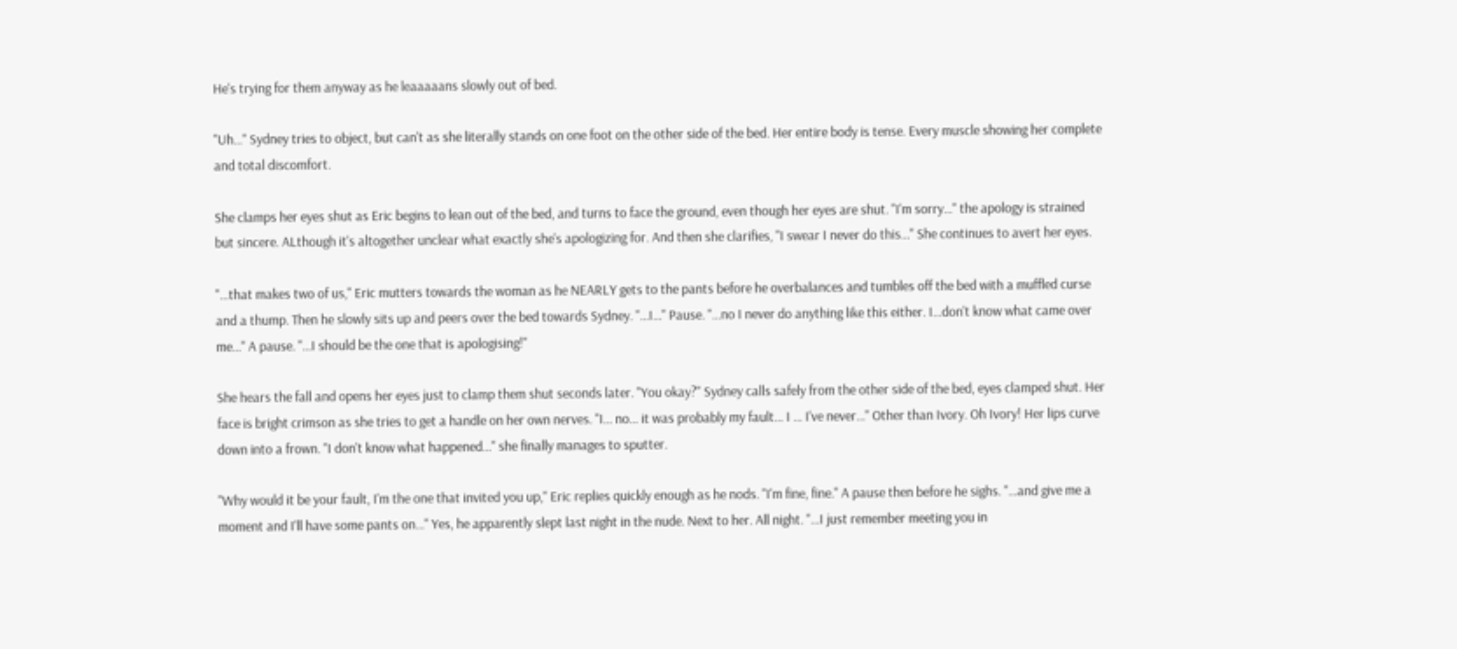He's trying for them anyway as he leaaaaans slowly out of bed.

"Uh…" Sydney tries to object, but can't as she literally stands on one foot on the other side of the bed. Her entire body is tense. Every muscle showing her complete and total discomfort.

She clamps her eyes shut as Eric begins to lean out of the bed, and turns to face the ground, even though her eyes are shut. "I'm sorry…" the apology is strained but sincere. ALthough it's altogether unclear what exactly she's apologizing for. And then she clarifies, "I swear I never do this…" She continues to avert her eyes.

"…that makes two of us," Eric mutters towards the woman as he NEARLY gets to the pants before he overbalances and tumbles off the bed with a muffled curse and a thump. Then he slowly sits up and peers over the bed towards Sydney. "…I…" Pause. "…no I never do anything like this either. I…don't know what came over me…" A pause. "…I should be the one that is apologising!"

She hears the fall and opens her eyes just to clamp them shut seconds later. "You okay?" Sydney calls safely from the other side of the bed, eyes clamped shut. Her face is bright crimson as she tries to get a handle on her own nerves. "I… no… it was probably my fault… I … I've never…" Other than Ivory. Oh Ivory! Her lips curve down into a frown. "I don't know what happened…" she finally manages to sputter.

"Why would it be your fault, I'm the one that invited you up," Eric replies quickly enough as he nods. "I'm fine, fine." A pause then before he sighs. "…and give me a moment and I'll have some pants on…" Yes, he apparently slept last night in the nude. Next to her. All night. "…I just remember meeting you in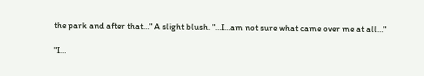the park and after that…" A slight blush. "…I…am not sure what came over me at all…"

"I…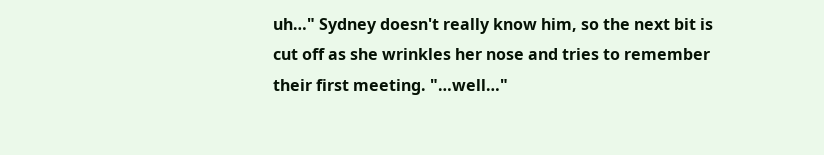uh…" Sydney doesn't really know him, so the next bit is cut off as she wrinkles her nose and tries to remember their first meeting. "…well…"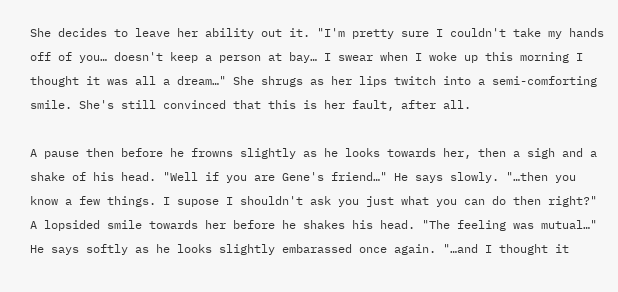She decides to leave her ability out it. "I'm pretty sure I couldn't take my hands off of you… doesn't keep a person at bay… I swear when I woke up this morning I thought it was all a dream…" She shrugs as her lips twitch into a semi-comforting smile. She's still convinced that this is her fault, after all.

A pause then before he frowns slightly as he looks towards her, then a sigh and a shake of his head. "Well if you are Gene's friend…" He says slowly. "…then you know a few things. I supose I shouldn't ask you just what you can do then right?" A lopsided smile towards her before he shakes his head. "The feeling was mutual…" He says softly as he looks slightly embarassed once again. "…and I thought it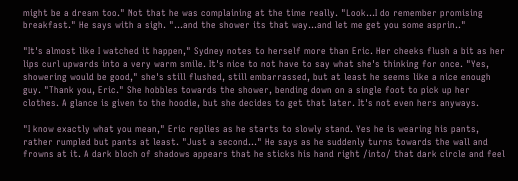might be a dream too." Not that he was complaining at the time really. "Look…I do remember promising breakfast." He says with a sigh. "…and the shower its that way…and let me get you some asprin.."

"It's almost like I watched it happen," Sydney notes to herself more than Eric. Her cheeks flush a bit as her lips curl upwards into a very warm smile. It's nice to not have to say what she's thinking for once. "Yes, showering would be good," she's still flushed, still embarrassed, but at least he seems like a nice enough guy. "Thank you, Eric." She hobbles towards the shower, bending down on a single foot to pick up her clothes. A glance is given to the hoodie, but she decides to get that later. It's not even hers anyways.

"I know exactly what you mean," Eric replies as he starts to slowly stand. Yes he is wearing his pants, rather rumpled but pants at least. "Just a second…" He says as he suddenly turns towards the wall and frowns at it. A dark bloch of shadows appears that he sticks his hand right /into/ that dark circle and feel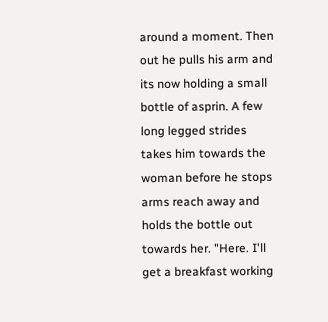around a moment. Then out he pulls his arm and its now holding a small bottle of asprin. A few long legged strides takes him towards the woman before he stops arms reach away and holds the bottle out towards her. "Here. I'll get a breakfast working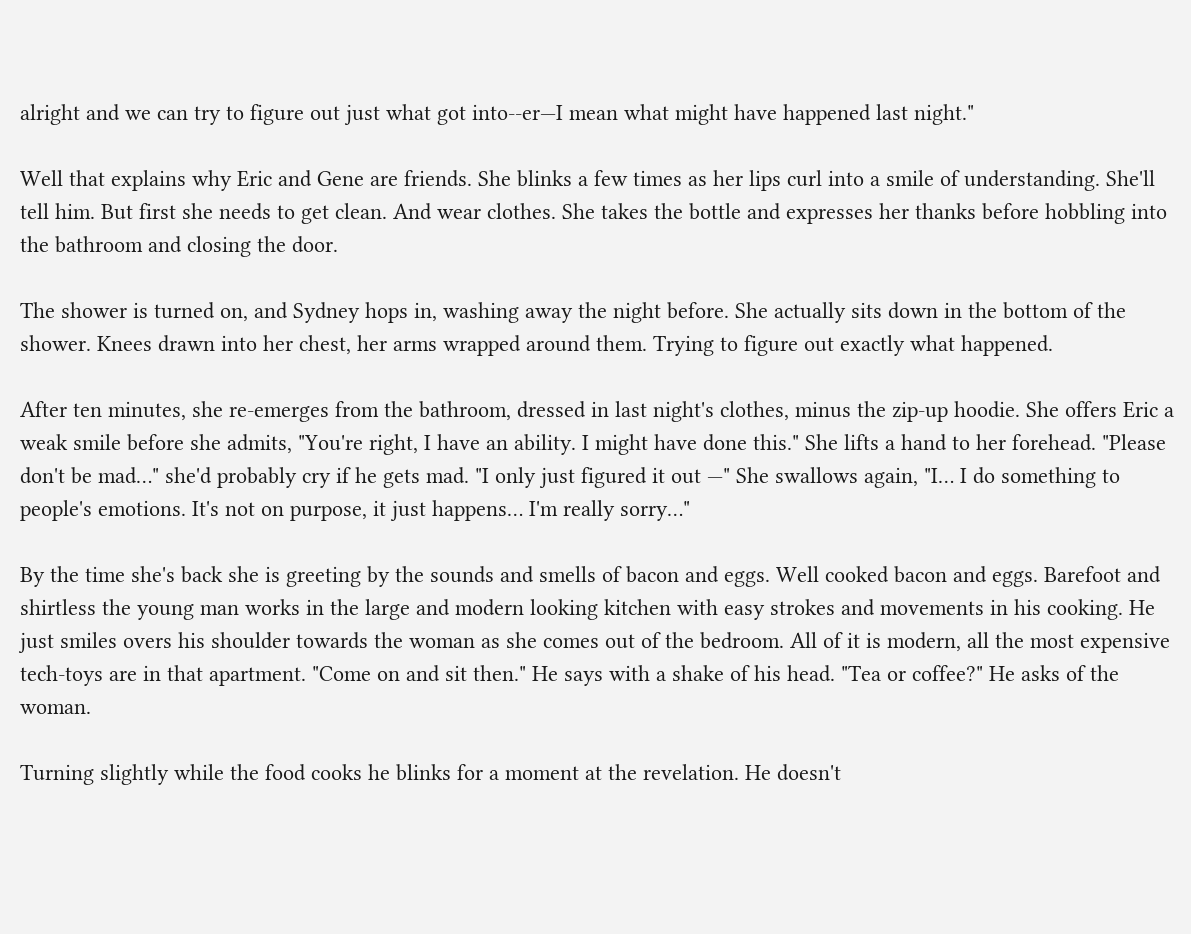alright and we can try to figure out just what got into--er—I mean what might have happened last night."

Well that explains why Eric and Gene are friends. She blinks a few times as her lips curl into a smile of understanding. She'll tell him. But first she needs to get clean. And wear clothes. She takes the bottle and expresses her thanks before hobbling into the bathroom and closing the door.

The shower is turned on, and Sydney hops in, washing away the night before. She actually sits down in the bottom of the shower. Knees drawn into her chest, her arms wrapped around them. Trying to figure out exactly what happened.

After ten minutes, she re-emerges from the bathroom, dressed in last night's clothes, minus the zip-up hoodie. She offers Eric a weak smile before she admits, "You're right, I have an ability. I might have done this." She lifts a hand to her forehead. "Please don't be mad…" she'd probably cry if he gets mad. "I only just figured it out —" She swallows again, "I… I do something to people's emotions. It's not on purpose, it just happens… I'm really sorry…"

By the time she's back she is greeting by the sounds and smells of bacon and eggs. Well cooked bacon and eggs. Barefoot and shirtless the young man works in the large and modern looking kitchen with easy strokes and movements in his cooking. He just smiles overs his shoulder towards the woman as she comes out of the bedroom. All of it is modern, all the most expensive tech-toys are in that apartment. "Come on and sit then." He says with a shake of his head. "Tea or coffee?" He asks of the woman.

Turning slightly while the food cooks he blinks for a moment at the revelation. He doesn't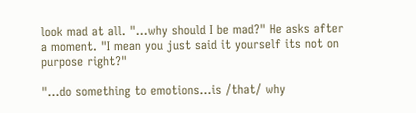look mad at all. "…why should I be mad?" He asks after a moment. "I mean you just said it yourself its not on purpose right?"

"…do something to emotions…is /that/ why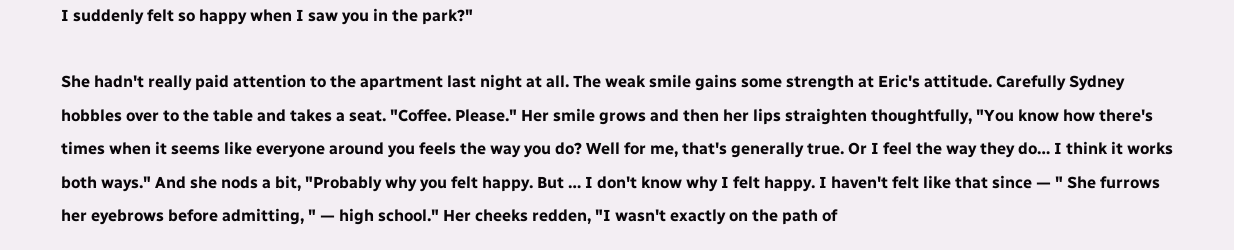I suddenly felt so happy when I saw you in the park?"

She hadn't really paid attention to the apartment last night at all. The weak smile gains some strength at Eric's attitude. Carefully Sydney hobbles over to the table and takes a seat. "Coffee. Please." Her smile grows and then her lips straighten thoughtfully, "You know how there's times when it seems like everyone around you feels the way you do? Well for me, that's generally true. Or I feel the way they do… I think it works both ways." And she nods a bit, "Probably why you felt happy. But … I don't know why I felt happy. I haven't felt like that since — " She furrows her eyebrows before admitting, " — high school." Her cheeks redden, "I wasn't exactly on the path of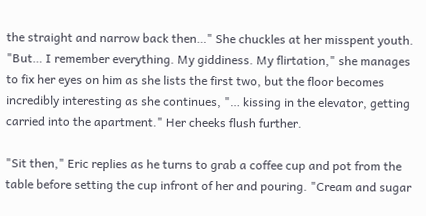the straight and narrow back then…" She chuckles at her misspent youth. "But… I remember everything. My giddiness. My flirtation," she manages to fix her eyes on him as she lists the first two, but the floor becomes incredibly interesting as she continues, "… kissing in the elevator, getting carried into the apartment." Her cheeks flush further.

"Sit then," Eric replies as he turns to grab a coffee cup and pot from the table before setting the cup infront of her and pouring. "Cream and sugar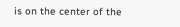is on the center of the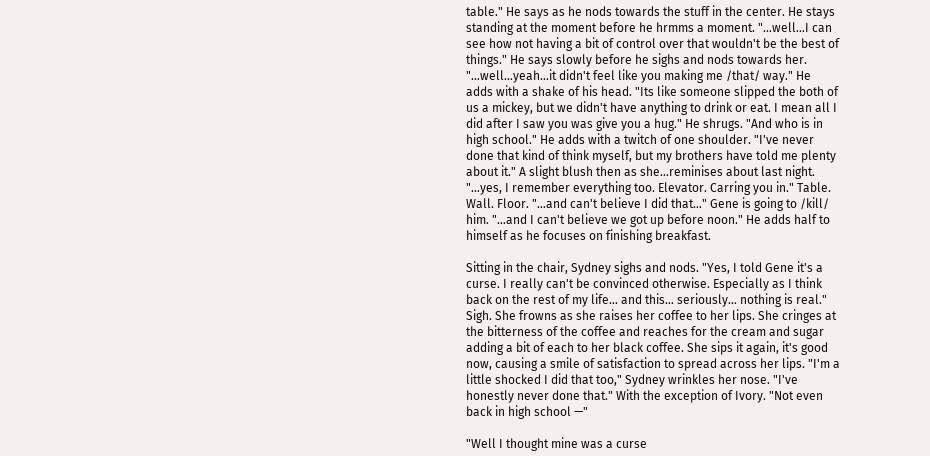table." He says as he nods towards the stuff in the center. He stays standing at the moment before he hrmms a moment. "…well…I can see how not having a bit of control over that wouldn't be the best of things." He says slowly before he sighs and nods towards her. "…well…yeah…it didn't feel like you making me /that/ way." He adds with a shake of his head. "Its like someone slipped the both of us a mickey, but we didn't have anything to drink or eat. I mean all I did after I saw you was give you a hug." He shrugs. "And who is in high school." He adds with a twitch of one shoulder. "I've never done that kind of think myself, but my brothers have told me plenty about it." A slight blush then as she…reminises about last night. "…yes, I remember everything too. Elevator. Carring you in." Table. Wall. Floor. "…and can't believe I did that…" Gene is going to /kill/ him. "…and I can't believe we got up before noon." He adds half to himself as he focuses on finishing breakfast.

Sitting in the chair, Sydney sighs and nods. "Yes, I told Gene it's a curse. I really can't be convinced otherwise. Especially as I think back on the rest of my life… and this… seriously… nothing is real." Sigh. She frowns as she raises her coffee to her lips. She cringes at the bitterness of the coffee and reaches for the cream and sugar adding a bit of each to her black coffee. She sips it again, it's good now, causing a smile of satisfaction to spread across her lips. "I'm a little shocked I did that too," Sydney wrinkles her nose. "I've honestly never done that." With the exception of Ivory. "Not even back in high school —"

"Well I thought mine was a curse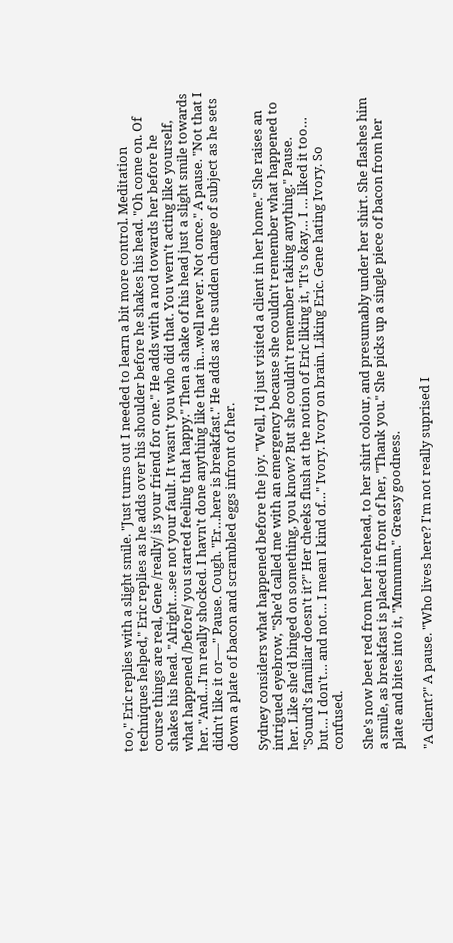too," Eric replies with a slight smile. "Just turns out I needed to learn a bit more control. Meditation techniques helped," Eric replies as he adds over his shoulder before he shakes his head. "Oh come on. Of course things are real, Gene /really/ is your friend for one." He adds with a nod towards her before he shakes his head. "Alright…see not your fault. It wasn't you who did that. You wern't acting like yourself, what happened /before/ you started feeling that happy." Then a shake of his head just a slight smile towards her. "And…I'm really shocked. I havn't done anything like that in…well never. Not once." A pause. "Not that I didn't like it or—-" Pause. Cough. "Er…here is breakfast." He adds as the sudden change of subject as he sets down a plate of bacon and scrambled eggs infront of her.

Sydney considers what happened before the joy. "Well, I'd just visited a client in her home." She raises an intrigued eyebrow, "She'd called me with an emergency because she couldn't remember what happened to her. Like she'd binged on something, you know? But she couldn't remember taking anything." Pause. "Sound's familiar doesn't it?" Her cheeks flush at the notion of Eric liking it, "It's okay… I … liked it too… but… I don't… and not… I mean I kind of…" Ivory. Ivory on brain. Liking Eric. Gene hating Ivory. So confused.

She's now beet red from her forehead, to her shirt colour, and presumably under her shirt. She flashes him a smile, as breakfast is placed in front of her, "Thank you." She picks up a single piece of bacon from her plate and bites into it, "Mmmmm." Greasy goodness.

"A client?" A pause. "Who lives here? I'm not really suprised I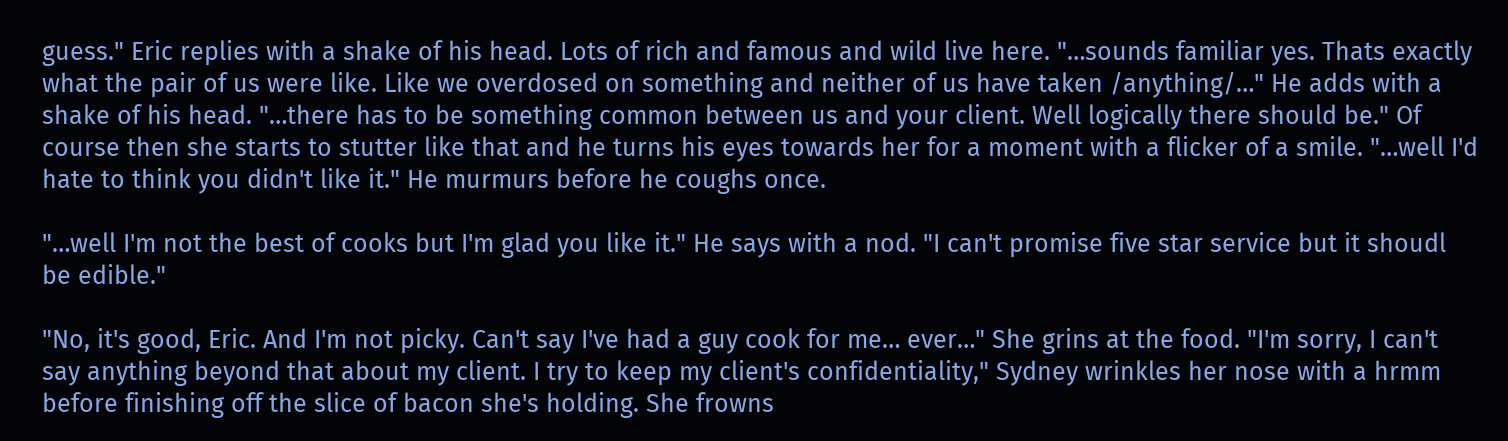guess." Eric replies with a shake of his head. Lots of rich and famous and wild live here. "…sounds familiar yes. Thats exactly what the pair of us were like. Like we overdosed on something and neither of us have taken /anything/…" He adds with a shake of his head. "…there has to be something common between us and your client. Well logically there should be." Of course then she starts to stutter like that and he turns his eyes towards her for a moment with a flicker of a smile. "…well I'd hate to think you didn't like it." He murmurs before he coughs once.

"…well I'm not the best of cooks but I'm glad you like it." He says with a nod. "I can't promise five star service but it shoudl be edible."

"No, it's good, Eric. And I'm not picky. Can't say I've had a guy cook for me… ever…" She grins at the food. "I'm sorry, I can't say anything beyond that about my client. I try to keep my client's confidentiality," Sydney wrinkles her nose with a hrmm before finishing off the slice of bacon she's holding. She frowns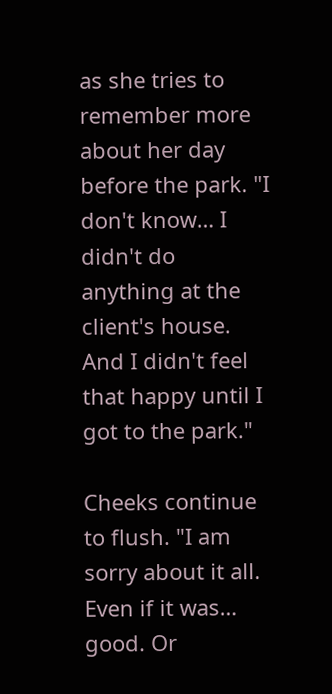as she tries to remember more about her day before the park. "I don't know… I didn't do anything at the client's house. And I didn't feel that happy until I got to the park."

Cheeks continue to flush. "I am sorry about it all. Even if it was… good. Or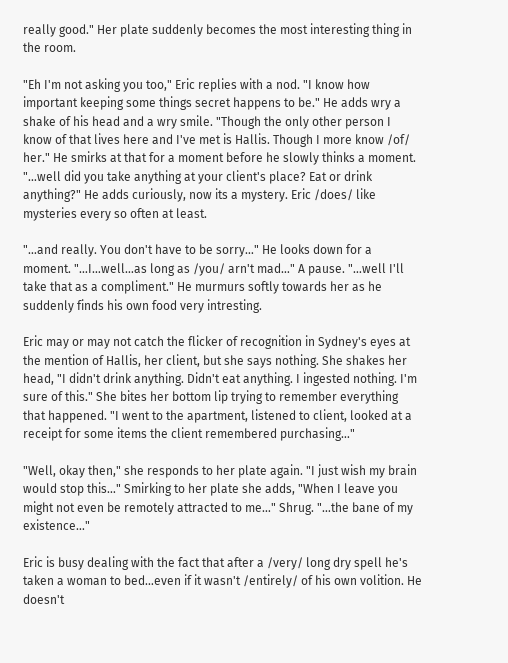really good." Her plate suddenly becomes the most interesting thing in the room.

"Eh I'm not asking you too," Eric replies with a nod. "I know how important keeping some things secret happens to be." He adds wry a shake of his head and a wry smile. "Though the only other person I know of that lives here and I've met is Hallis. Though I more know /of/ her." He smirks at that for a moment before he slowly thinks a moment. "…well did you take anything at your client's place? Eat or drink anything?" He adds curiously, now its a mystery. Eric /does/ like mysteries every so often at least.

"…and really. You don't have to be sorry…" He looks down for a moment. "…I…well…as long as /you/ arn't mad…" A pause. "…well I'll take that as a compliment." He murmurs softly towards her as he suddenly finds his own food very intresting.

Eric may or may not catch the flicker of recognition in Sydney's eyes at the mention of Hallis, her client, but she says nothing. She shakes her head, "I didn't drink anything. Didn't eat anything. I ingested nothing. I'm sure of this." She bites her bottom lip trying to remember everything that happened. "I went to the apartment, listened to client, looked at a receipt for some items the client remembered purchasing…"

"Well, okay then," she responds to her plate again. "I just wish my brain would stop this…" Smirking to her plate she adds, "When I leave you might not even be remotely attracted to me…" Shrug. "…the bane of my existence…"

Eric is busy dealing with the fact that after a /very/ long dry spell he's taken a woman to bed…even if it wasn't /entirely/ of his own volition. He doesn't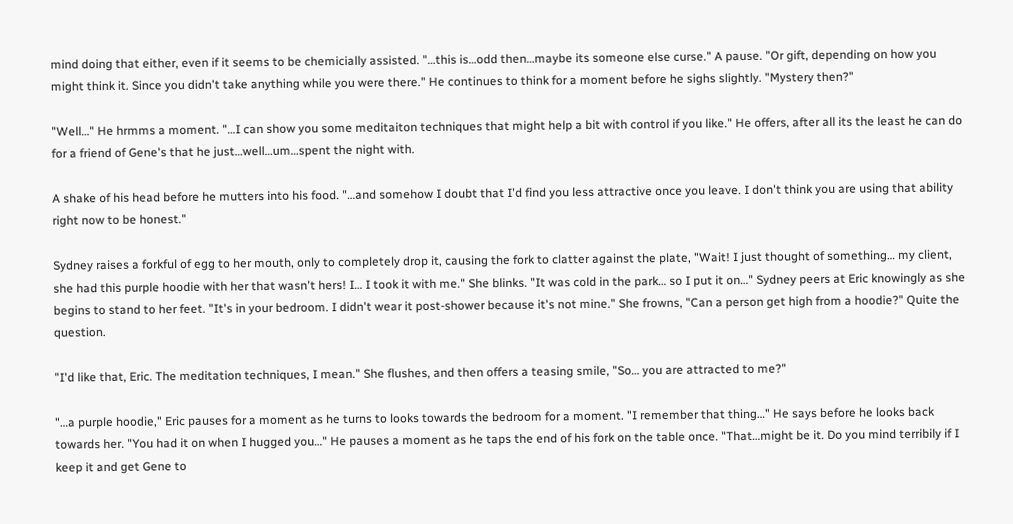mind doing that either, even if it seems to be chemicially assisted. "…this is…odd then…maybe its someone else curse." A pause. "Or gift, depending on how you might think it. Since you didn't take anything while you were there." He continues to think for a moment before he sighs slightly. "Mystery then?"

"Well…" He hrmms a moment. "…I can show you some meditaiton techniques that might help a bit with control if you like." He offers, after all its the least he can do for a friend of Gene's that he just…well…um…spent the night with.

A shake of his head before he mutters into his food. "…and somehow I doubt that I'd find you less attractive once you leave. I don't think you are using that ability right now to be honest."

Sydney raises a forkful of egg to her mouth, only to completely drop it, causing the fork to clatter against the plate, "Wait! I just thought of something… my client, she had this purple hoodie with her that wasn't hers! I… I took it with me." She blinks. "It was cold in the park… so I put it on…" Sydney peers at Eric knowingly as she begins to stand to her feet. "It's in your bedroom. I didn't wear it post-shower because it's not mine." She frowns, "Can a person get high from a hoodie?" Quite the question.

"I'd like that, Eric. The meditation techniques, I mean." She flushes, and then offers a teasing smile, "So… you are attracted to me?"

"…a purple hoodie," Eric pauses for a moment as he turns to looks towards the bedroom for a moment. "I remember that thing…" He says before he looks back towards her. "You had it on when I hugged you…" He pauses a moment as he taps the end of his fork on the table once. "That…might be it. Do you mind terribily if I keep it and get Gene to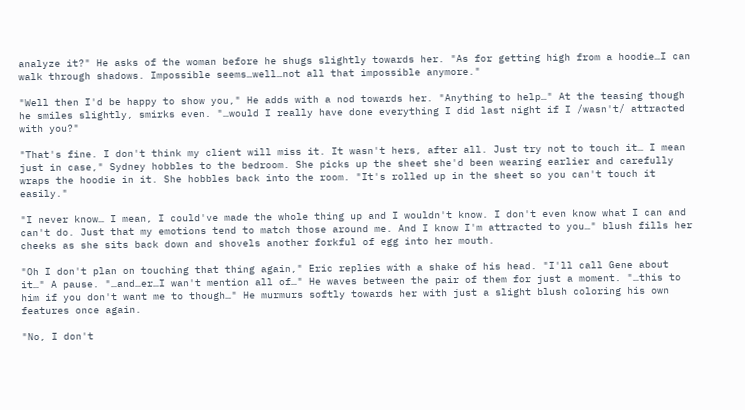analyze it?" He asks of the woman before he shugs slightly towards her. "As for getting high from a hoodie…I can walk through shadows. Impossible seems…well…not all that impossible anymore."

"Well then I'd be happy to show you," He adds with a nod towards her. "Anything to help…" At the teasing though he smiles slightly, smirks even. "…would I really have done everything I did last night if I /wasn't/ attracted with you?"

"That's fine. I don't think my client will miss it. It wasn't hers, after all. Just try not to touch it… I mean just in case," Sydney hobbles to the bedroom. She picks up the sheet she'd been wearing earlier and carefully wraps the hoodie in it. She hobbles back into the room. "It's rolled up in the sheet so you can't touch it easily."

"I never know… I mean, I could've made the whole thing up and I wouldn't know. I don't even know what I can and can't do. Just that my emotions tend to match those around me. And I know I'm attracted to you…" blush fills her cheeks as she sits back down and shovels another forkful of egg into her mouth.

"Oh I don't plan on touching that thing again," Eric replies with a shake of his head. "I'll call Gene about it…" A pause. "…and…er…I wan't mention all of…" He waves between the pair of them for just a moment. "…this to him if you don't want me to though…" He murmurs softly towards her with just a slight blush coloring his own features once again.

"No, I don't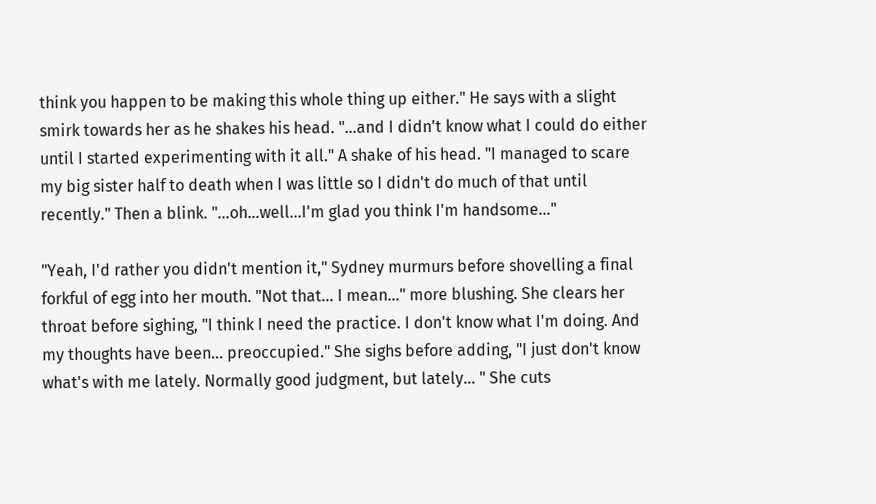think you happen to be making this whole thing up either." He says with a slight smirk towards her as he shakes his head. "…and I didn't know what I could do either until I started experimenting with it all." A shake of his head. "I managed to scare my big sister half to death when I was little so I didn't do much of that until recently." Then a blink. "…oh…well…I'm glad you think I'm handsome…"

"Yeah, I'd rather you didn't mention it," Sydney murmurs before shovelling a final forkful of egg into her mouth. "Not that… I mean…" more blushing. She clears her throat before sighing, "I think I need the practice. I don't know what I'm doing. And my thoughts have been… preoccupied." She sighs before adding, "I just don't know what's with me lately. Normally good judgment, but lately… " She cuts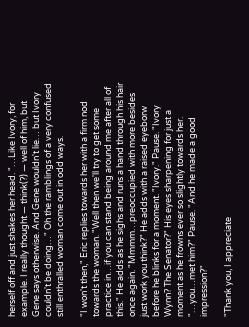herself off and just shakes her head. "…Like Ivory, for example. I really thought — think(?) — well of him, but Gene says otherwise. And Gene wouldn't lie… but Ivory couldn't be doing…" Oh the ramblings of a very confused still enthralled woman come out in odd ways.

"I won't then," Eric replies towards her with a firm nod towards the woman. "Well then we'll try to get some practice in…if you can stand being around me after all of this." He adds as he sighs and runs a hand through his hair once again. "Mmmm…preoccupied with more besides just work you think?" He adds with a raised eyeborw before he blinks for a moment. "Ivory." Pause. "Ivory Wynn? The Senator?" His eyes sharpening for just a moment as he frowns ever so slightly towards her. "…you…met him?" Pause. "And he made a good impression?"

"Thank you, I appreciate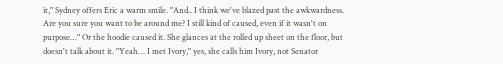it," Sydney offers Eric a warm smile. "And.. I think we've blazed past the awkwardness. Are you sure you want to be around me? I still kind of caused, even if it wasn't on purpose…" Or the hoodie caused it. She glances at the rolled up sheet on the floor, but doesn't talk about it. "Yeah… I met Ivory," yes, she calls him Ivory, not Senator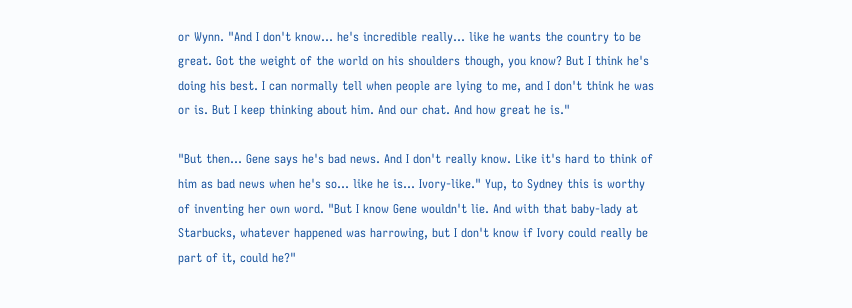or Wynn. "And I don't know… he's incredible really… like he wants the country to be great. Got the weight of the world on his shoulders though, you know? But I think he's doing his best. I can normally tell when people are lying to me, and I don't think he was or is. But I keep thinking about him. And our chat. And how great he is."

"But then… Gene says he's bad news. And I don't really know. Like it's hard to think of him as bad news when he's so… like he is… Ivory-like." Yup, to Sydney this is worthy of inventing her own word. "But I know Gene wouldn't lie. And with that baby-lady at Starbucks, whatever happened was harrowing, but I don't know if Ivory could really be part of it, could he?"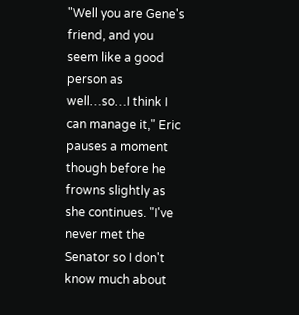"Well you are Gene's friend, and you seem like a good person as well…so…I think I can manage it," Eric pauses a moment though before he frowns slightly as she continues. "I've never met the Senator so I don't know much about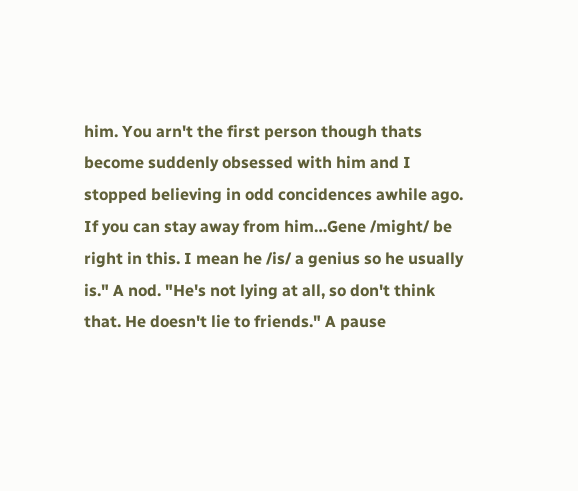him. You arn't the first person though thats become suddenly obsessed with him and I stopped believing in odd concidences awhile ago. If you can stay away from him…Gene /might/ be right in this. I mean he /is/ a genius so he usually is." A nod. "He's not lying at all, so don't think that. He doesn't lie to friends." A pause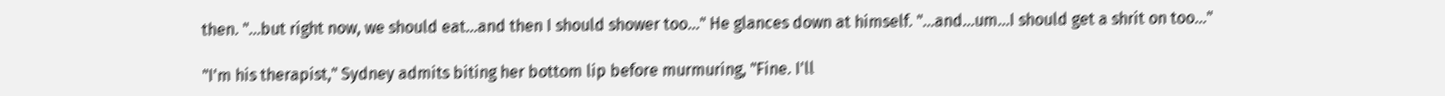then. "…but right now, we should eat…and then I should shower too…" He glances down at himself. "…and…um…I should get a shrit on too…"

"I'm his therapist," Sydney admits biting her bottom lip before murmuring, "Fine. I'll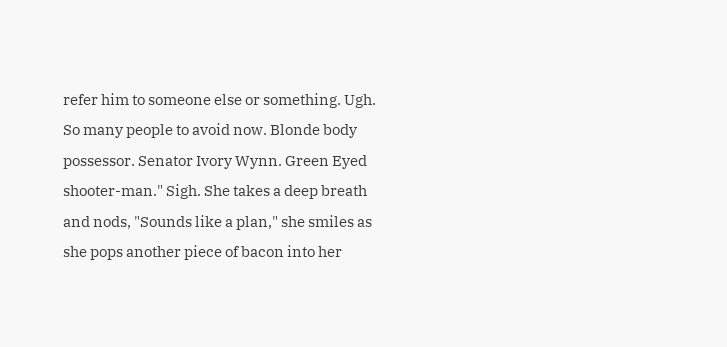refer him to someone else or something. Ugh. So many people to avoid now. Blonde body possessor. Senator Ivory Wynn. Green Eyed shooter-man." Sigh. She takes a deep breath and nods, "Sounds like a plan," she smiles as she pops another piece of bacon into her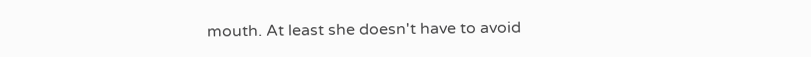mouth. At least she doesn't have to avoid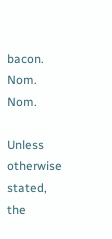bacon. Nom. Nom.

Unless otherwise stated, the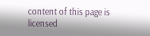content of this page is licensed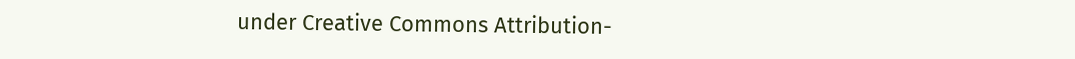under Creative Commons Attribution-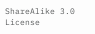ShareAlike 3.0 License